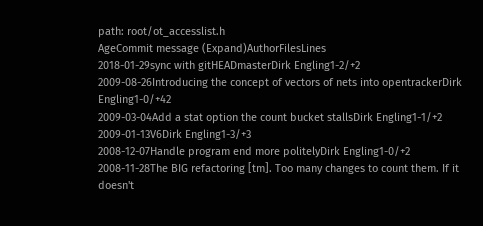path: root/ot_accesslist.h
AgeCommit message (Expand)AuthorFilesLines
2018-01-29sync with gitHEADmasterDirk Engling1-2/+2
2009-08-26Introducing the concept of vectors of nets into opentrackerDirk Engling1-0/+42
2009-03-04Add a stat option the count bucket stallsDirk Engling1-1/+2
2009-01-13V6Dirk Engling1-3/+3
2008-12-07Handle program end more politelyDirk Engling1-0/+2
2008-11-28The BIG refactoring [tm]. Too many changes to count them. If it doesn't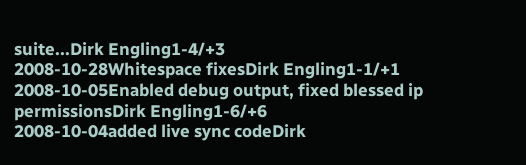suite...Dirk Engling1-4/+3
2008-10-28Whitespace fixesDirk Engling1-1/+1
2008-10-05Enabled debug output, fixed blessed ip permissionsDirk Engling1-6/+6
2008-10-04added live sync codeDirk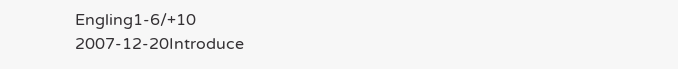Engling1-6/+10
2007-12-20Introduce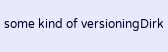some kind of versioningDirk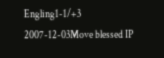Engling1-1/+3
2007-12-03Move blessed IP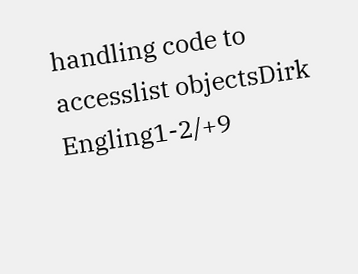handling code to accesslist objectsDirk Engling1-2/+9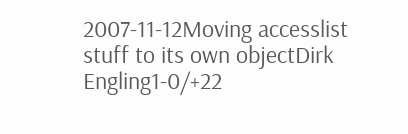2007-11-12Moving accesslist stuff to its own objectDirk Engling1-0/+22